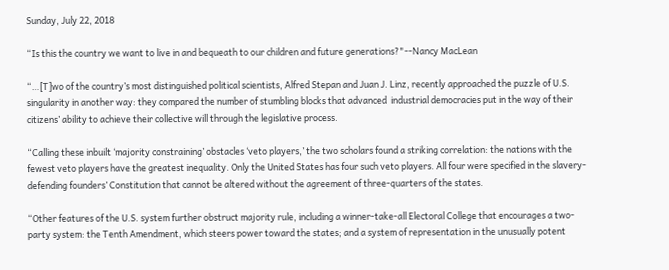Sunday, July 22, 2018

“Is this the country we want to live in and bequeath to our children and future generations?"--Nancy MacLean

“…[T]wo of the country’s most distinguished political scientists, Alfred Stepan and Juan J. Linz, recently approached the puzzle of U.S. singularity in another way: they compared the number of stumbling blocks that advanced  industrial democracies put in the way of their citizens’ ability to achieve their collective will through the legislative process.

“Calling these inbuilt ‘majority constraining’ obstacles ‘veto players,’ the two scholars found a striking correlation: the nations with the fewest veto players have the greatest inequality. Only the United States has four such veto players. All four were specified in the slavery-defending founders’ Constitution that cannot be altered without the agreement of three-quarters of the states.

“Other features of the U.S. system further obstruct majority rule, including a winner-take-all Electoral College that encourages a two-party system: the Tenth Amendment, which steers power toward the states; and a system of representation in the unusually potent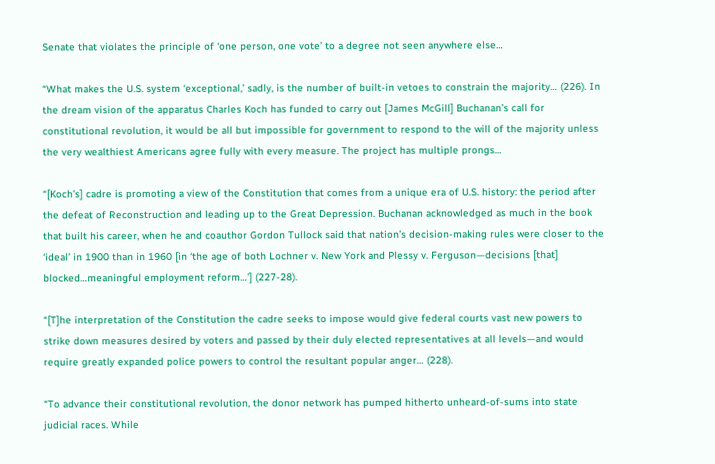Senate that violates the principle of ‘one person, one vote’ to a degree not seen anywhere else…

“What makes the U.S. system ‘exceptional,’ sadly, is the number of built-in vetoes to constrain the majority… (226). In the dream vision of the apparatus Charles Koch has funded to carry out [James McGill] Buchanan’s call for constitutional revolution, it would be all but impossible for government to respond to the will of the majority unless the very wealthiest Americans agree fully with every measure. The project has multiple prongs…

“[Koch’s] cadre is promoting a view of the Constitution that comes from a unique era of U.S. history: the period after the defeat of Reconstruction and leading up to the Great Depression. Buchanan acknowledged as much in the book that built his career, when he and coauthor Gordon Tullock said that nation’s decision-making rules were closer to the ‘ideal’ in 1900 than in 1960 [in ‘the age of both Lochner v. New York and Plessy v. Ferguson—decisions [that] blocked…meaningful employment reform…’] (227-28).

“[T]he interpretation of the Constitution the cadre seeks to impose would give federal courts vast new powers to strike down measures desired by voters and passed by their duly elected representatives at all levels—and would require greatly expanded police powers to control the resultant popular anger… (228).

“To advance their constitutional revolution, the donor network has pumped hitherto unheard-of-sums into state judicial races. While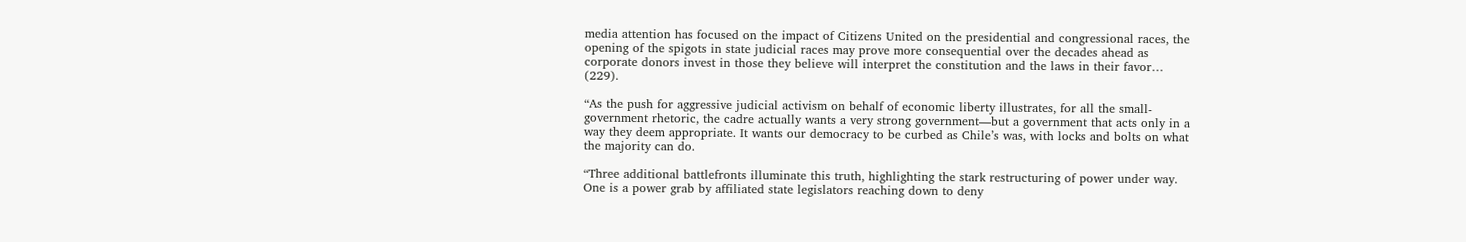media attention has focused on the impact of Citizens United on the presidential and congressional races, the opening of the spigots in state judicial races may prove more consequential over the decades ahead as corporate donors invest in those they believe will interpret the constitution and the laws in their favor… (229).

“As the push for aggressive judicial activism on behalf of economic liberty illustrates, for all the small-government rhetoric, the cadre actually wants a very strong government—but a government that acts only in a way they deem appropriate. It wants our democracy to be curbed as Chile’s was, with locks and bolts on what the majority can do.

“Three additional battlefronts illuminate this truth, highlighting the stark restructuring of power under way. One is a power grab by affiliated state legislators reaching down to deny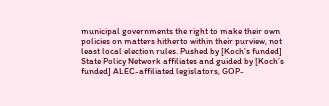municipal governments the right to make their own policies on matters hitherto within their purview, not least local election rules. Pushed by [Koch’s funded] State Policy Network affiliates and guided by [Koch’s funded] ALEC-affiliated legislators, GOP-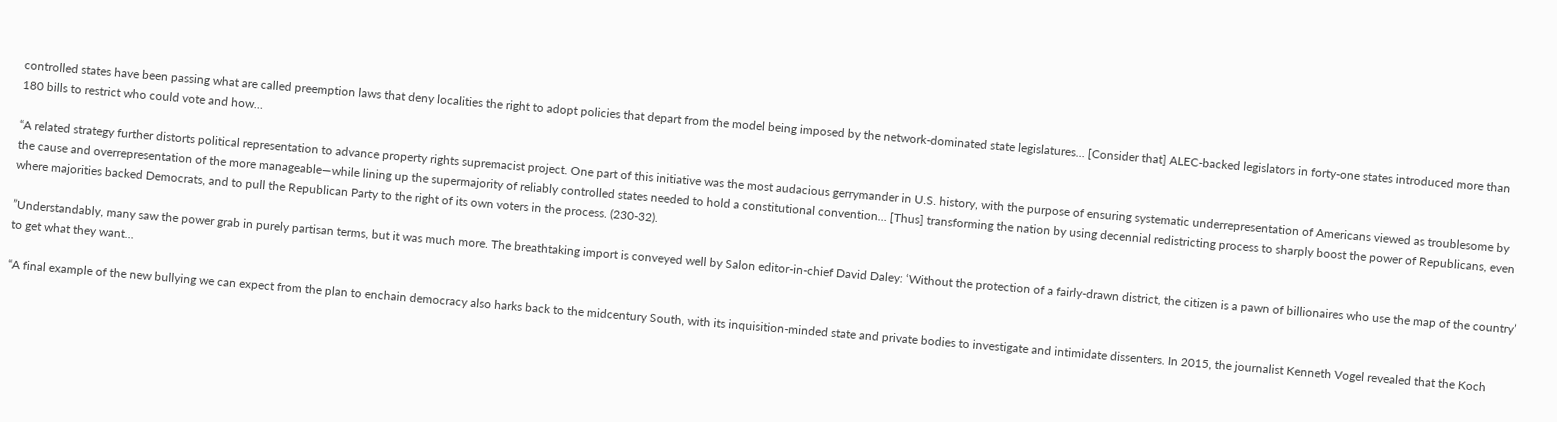controlled states have been passing what are called preemption laws that deny localities the right to adopt policies that depart from the model being imposed by the network-dominated state legislatures… [Consider that] ALEC-backed legislators in forty-one states introduced more than 180 bills to restrict who could vote and how…

“A related strategy further distorts political representation to advance property rights supremacist project. One part of this initiative was the most audacious gerrymander in U.S. history, with the purpose of ensuring systematic underrepresentation of Americans viewed as troublesome by the cause and overrepresentation of the more manageable—while lining up the supermajority of reliably controlled states needed to hold a constitutional convention… [Thus] transforming the nation by using decennial redistricting process to sharply boost the power of Republicans, even where majorities backed Democrats, and to pull the Republican Party to the right of its own voters in the process. (230-32).

”Understandably, many saw the power grab in purely partisan terms, but it was much more. The breathtaking import is conveyed well by Salon editor-in-chief David Daley: ‘Without the protection of a fairly-drawn district, the citizen is a pawn of billionaires who use the map of the country’ to get what they want…

“A final example of the new bullying we can expect from the plan to enchain democracy also harks back to the midcentury South, with its inquisition-minded state and private bodies to investigate and intimidate dissenters. In 2015, the journalist Kenneth Vogel revealed that the Koch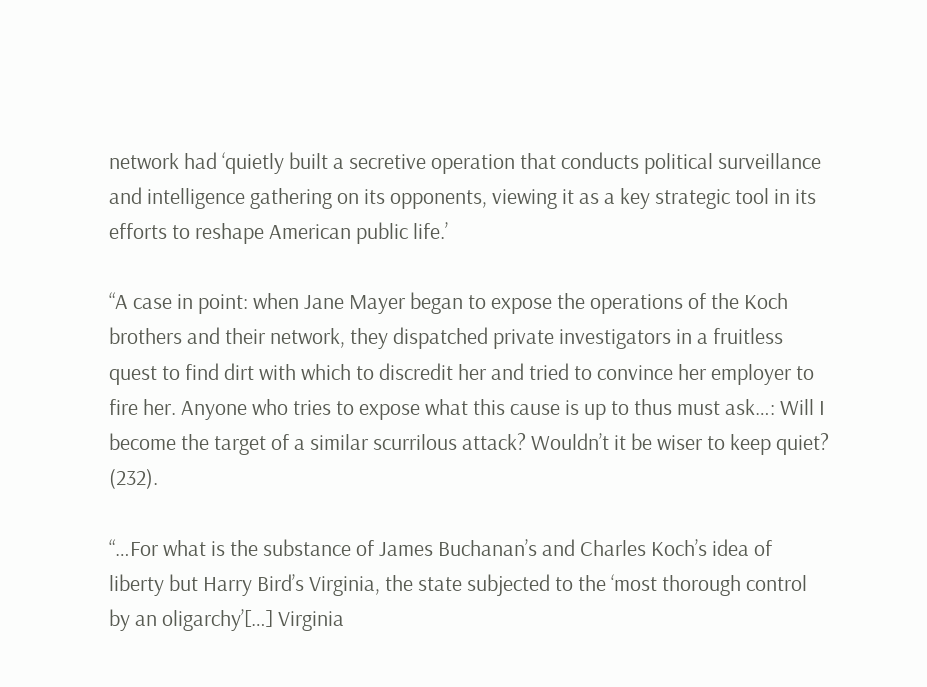network had ‘quietly built a secretive operation that conducts political surveillance and intelligence gathering on its opponents, viewing it as a key strategic tool in its efforts to reshape American public life.’

“A case in point: when Jane Mayer began to expose the operations of the Koch brothers and their network, they dispatched private investigators in a fruitless quest to find dirt with which to discredit her and tried to convince her employer to fire her. Anyone who tries to expose what this cause is up to thus must ask…: Will I become the target of a similar scurrilous attack? Wouldn’t it be wiser to keep quiet? (232).

“…For what is the substance of James Buchanan’s and Charles Koch’s idea of liberty but Harry Bird’s Virginia, the state subjected to the ‘most thorough control by an oligarchy’[…] Virginia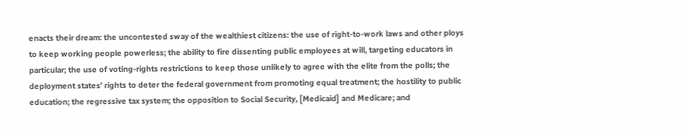enacts their dream: the uncontested sway of the wealthiest citizens: the use of right-to-work laws and other ploys to keep working people powerless; the ability to fire dissenting public employees at will, targeting educators in particular; the use of voting-rights restrictions to keep those unlikely to agree with the elite from the polls; the deployment states’ rights to deter the federal government from promoting equal treatment; the hostility to public education; the regressive tax system; the opposition to Social Security, [Medicaid] and Medicare; and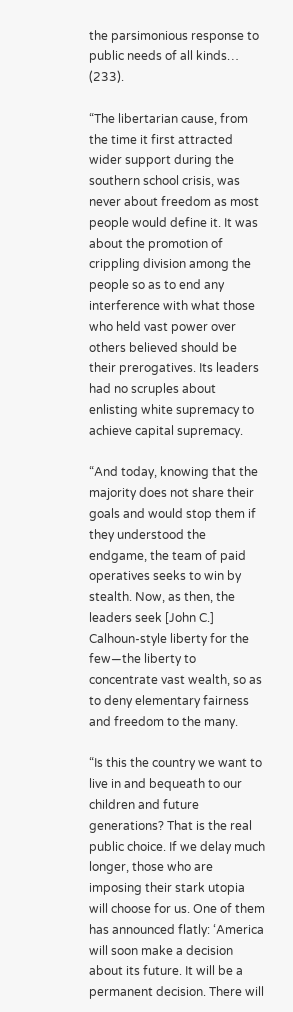the parsimonious response to public needs of all kinds… (233).

“The libertarian cause, from the time it first attracted wider support during the southern school crisis, was never about freedom as most people would define it. It was about the promotion of crippling division among the people so as to end any interference with what those who held vast power over others believed should be their prerogatives. Its leaders had no scruples about enlisting white supremacy to achieve capital supremacy.

“And today, knowing that the majority does not share their goals and would stop them if they understood the endgame, the team of paid operatives seeks to win by stealth. Now, as then, the leaders seek [John C.] Calhoun-style liberty for the few—the liberty to concentrate vast wealth, so as to deny elementary fairness and freedom to the many.

“Is this the country we want to live in and bequeath to our children and future generations? That is the real public choice. If we delay much longer, those who are imposing their stark utopia will choose for us. One of them has announced flatly: ‘America will soon make a decision about its future. It will be a permanent decision. There will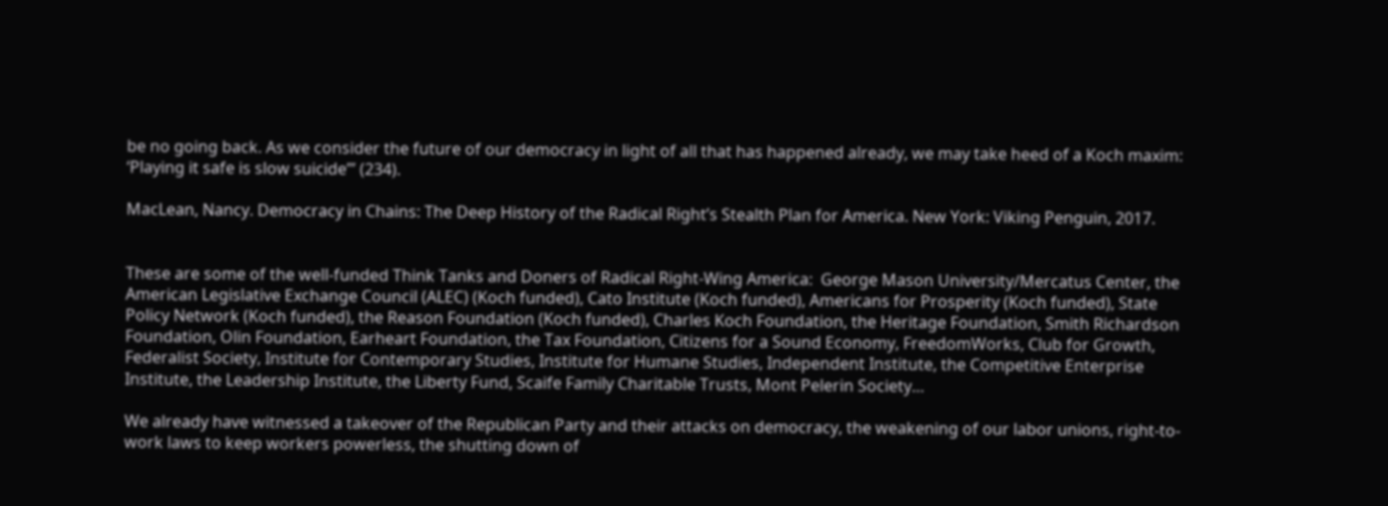be no going back. As we consider the future of our democracy in light of all that has happened already, we may take heed of a Koch maxim: ‘Playing it safe is slow suicide’” (234).

MacLean, Nancy. Democracy in Chains: The Deep History of the Radical Right’s Stealth Plan for America. New York: Viking Penguin, 2017.


These are some of the well-funded Think Tanks and Doners of Radical Right-Wing America:  George Mason University/Mercatus Center, the American Legislative Exchange Council (ALEC) (Koch funded), Cato Institute (Koch funded), Americans for Prosperity (Koch funded), State Policy Network (Koch funded), the Reason Foundation (Koch funded), Charles Koch Foundation, the Heritage Foundation, Smith Richardson Foundation, Olin Foundation, Earheart Foundation, the Tax Foundation, Citizens for a Sound Economy, FreedomWorks, Club for Growth, Federalist Society, Institute for Contemporary Studies, Institute for Humane Studies, Independent Institute, the Competitive Enterprise Institute, the Leadership Institute, the Liberty Fund, Scaife Family Charitable Trusts, Mont Pelerin Society…

We already have witnessed a takeover of the Republican Party and their attacks on democracy, the weakening of our labor unions, right-to-work laws to keep workers powerless, the shutting down of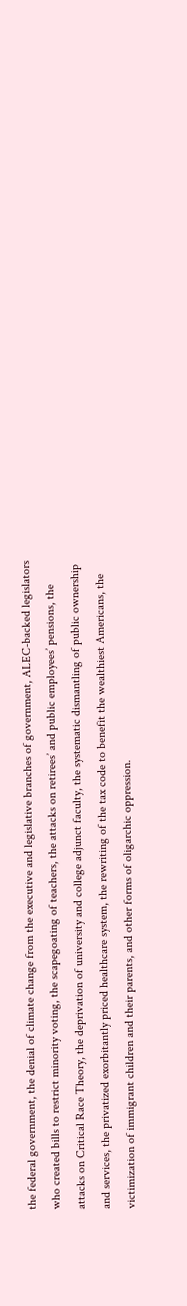the federal government, the denial of climate change from the executive and legislative branches of government, ALEC-backed legislators who created bills to restrict minority voting, the scapegoating of teachers, the attacks on retirees’ and public employees’ pensions, the attacks on Critical Race Theory, the deprivation of university and college adjunct faculty, the systematic dismantling of public ownership and services, the privatized exorbitantly priced healthcare system, the rewriting of the tax code to benefit the wealthiest Americans, the victimization of immigrant children and their parents, and other forms of oligarchic oppression.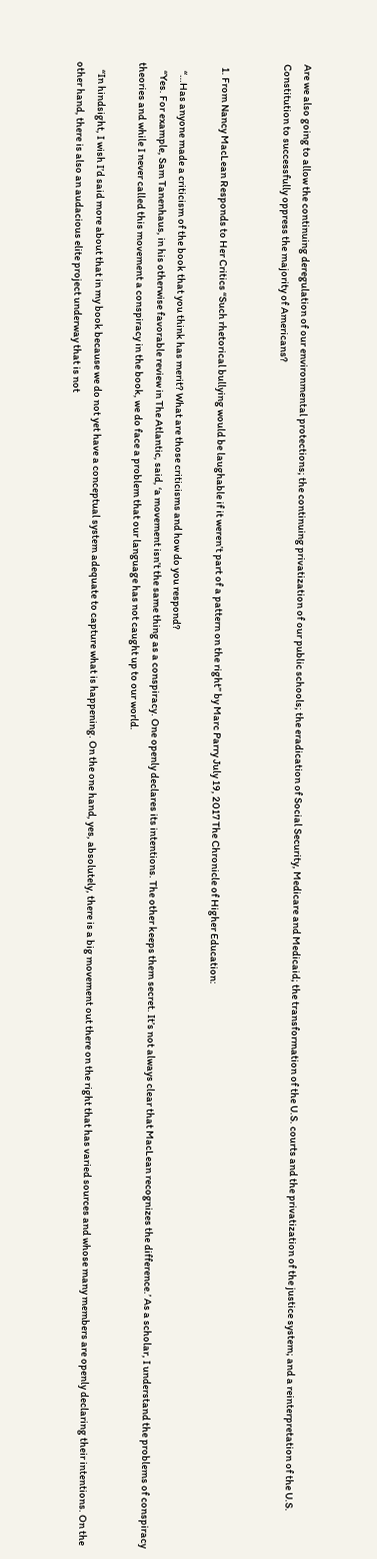Are we also going to allow the continuing deregulation of our environmental protections; the continuing privatization of our public schools; the eradication of Social Security, Medicare and Medicaid; the transformation of the U.S. courts and the privatization of the justice system; and a reinterpretation of the U.S. Constitution to successfully oppress the majority of Americans?


  1. From Nancy MacLean Responds to Her Critics “Such rhetorical bullying would be laughable if it weren’t part of a pattern on the right” by Marc Parry July 19, 2017 The Chronicle of Higher Education:

    “…Has anyone made a criticism of the book that you think has merit? What are those criticisms and how do you respond?
    “Yes. For example, Sam Tanenhaus, in his otherwise favorable review in The Atlantic, said, ‘a movement isn’t the same thing as a conspiracy. One openly declares its intentions. The other keeps them secret. It’s not always clear that MacLean recognizes the difference.’ As a scholar, I understand the problems of conspiracy theories and while I never called this movement a conspiracy in the book, we do face a problem that our language has not caught up to our world.

    “In hindsight, I wish I’d said more about that in my book because we do not yet have a conceptual system adequate to capture what is happening. On the one hand, yes, absolutely, there is a big movement out there on the right that has varied sources and whose many members are openly declaring their intentions. On the other hand, there is also an audacious elite project underway that is not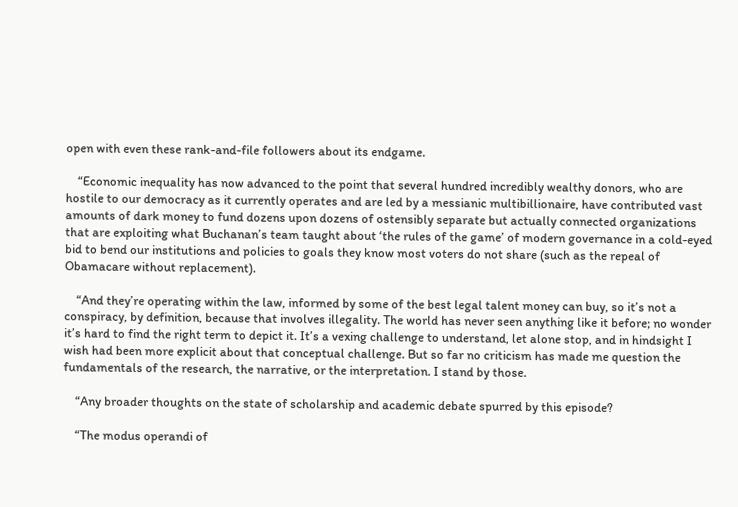open with even these rank-and-file followers about its endgame.

    “Economic inequality has now advanced to the point that several hundred incredibly wealthy donors, who are hostile to our democracy as it currently operates and are led by a messianic multibillionaire, have contributed vast amounts of dark money to fund dozens upon dozens of ostensibly separate but actually connected organizations that are exploiting what Buchanan’s team taught about ‘the rules of the game’ of modern governance in a cold-eyed bid to bend our institutions and policies to goals they know most voters do not share (such as the repeal of Obamacare without replacement).

    “And they’re operating within the law, informed by some of the best legal talent money can buy, so it’s not a conspiracy, by definition, because that involves illegality. The world has never seen anything like it before; no wonder it’s hard to find the right term to depict it. It’s a vexing challenge to understand, let alone stop, and in hindsight I wish had been more explicit about that conceptual challenge. But so far no criticism has made me question the fundamentals of the research, the narrative, or the interpretation. I stand by those.

    “Any broader thoughts on the state of scholarship and academic debate spurred by this episode?

    “The modus operandi of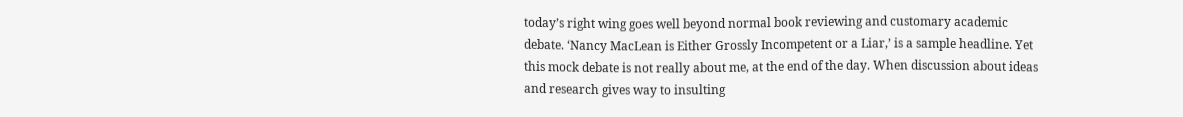today’s right wing goes well beyond normal book reviewing and customary academic debate. ‘Nancy MacLean is Either Grossly Incompetent or a Liar,’ is a sample headline. Yet this mock debate is not really about me, at the end of the day. When discussion about ideas and research gives way to insulting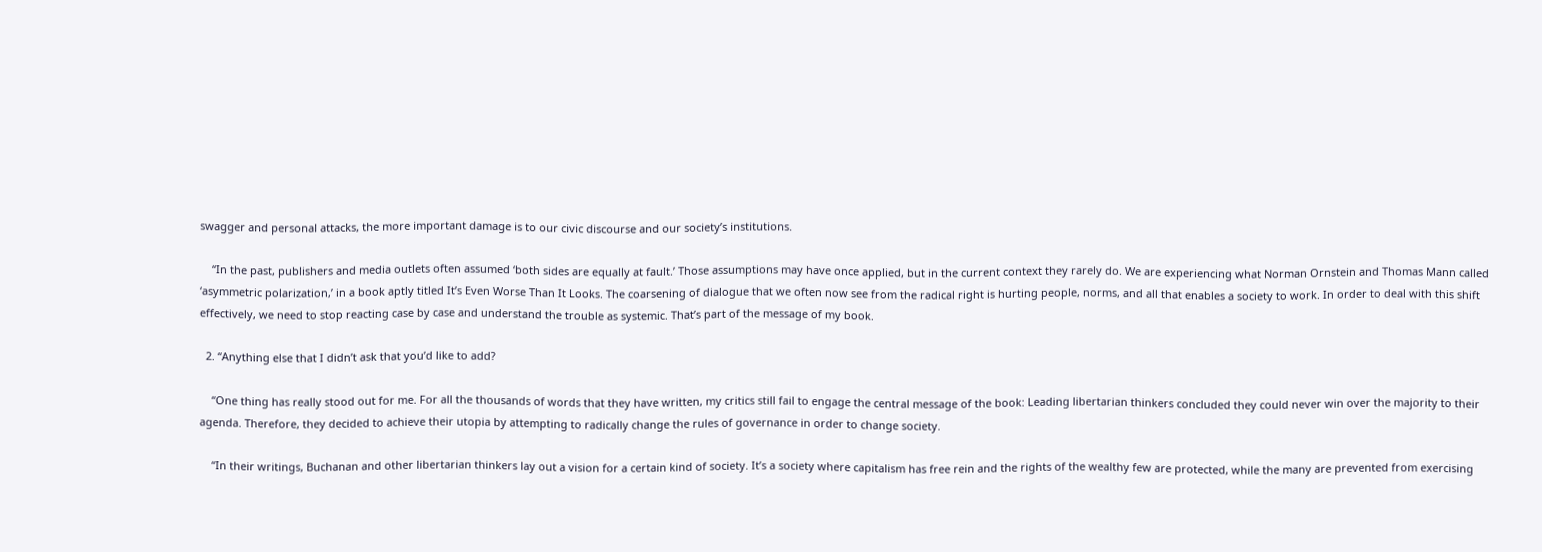swagger and personal attacks, the more important damage is to our civic discourse and our society’s institutions.

    “In the past, publishers and media outlets often assumed ‘both sides are equally at fault.’ Those assumptions may have once applied, but in the current context they rarely do. We are experiencing what Norman Ornstein and Thomas Mann called ‘asymmetric polarization,’ in a book aptly titled It’s Even Worse Than It Looks. The coarsening of dialogue that we often now see from the radical right is hurting people, norms, and all that enables a society to work. In order to deal with this shift effectively, we need to stop reacting case by case and understand the trouble as systemic. That’s part of the message of my book.

  2. “Anything else that I didn’t ask that you’d like to add?

    “One thing has really stood out for me. For all the thousands of words that they have written, my critics still fail to engage the central message of the book: Leading libertarian thinkers concluded they could never win over the majority to their agenda. Therefore, they decided to achieve their utopia by attempting to radically change the rules of governance in order to change society.

    “In their writings, Buchanan and other libertarian thinkers lay out a vision for a certain kind of society. It’s a society where capitalism has free rein and the rights of the wealthy few are protected, while the many are prevented from exercising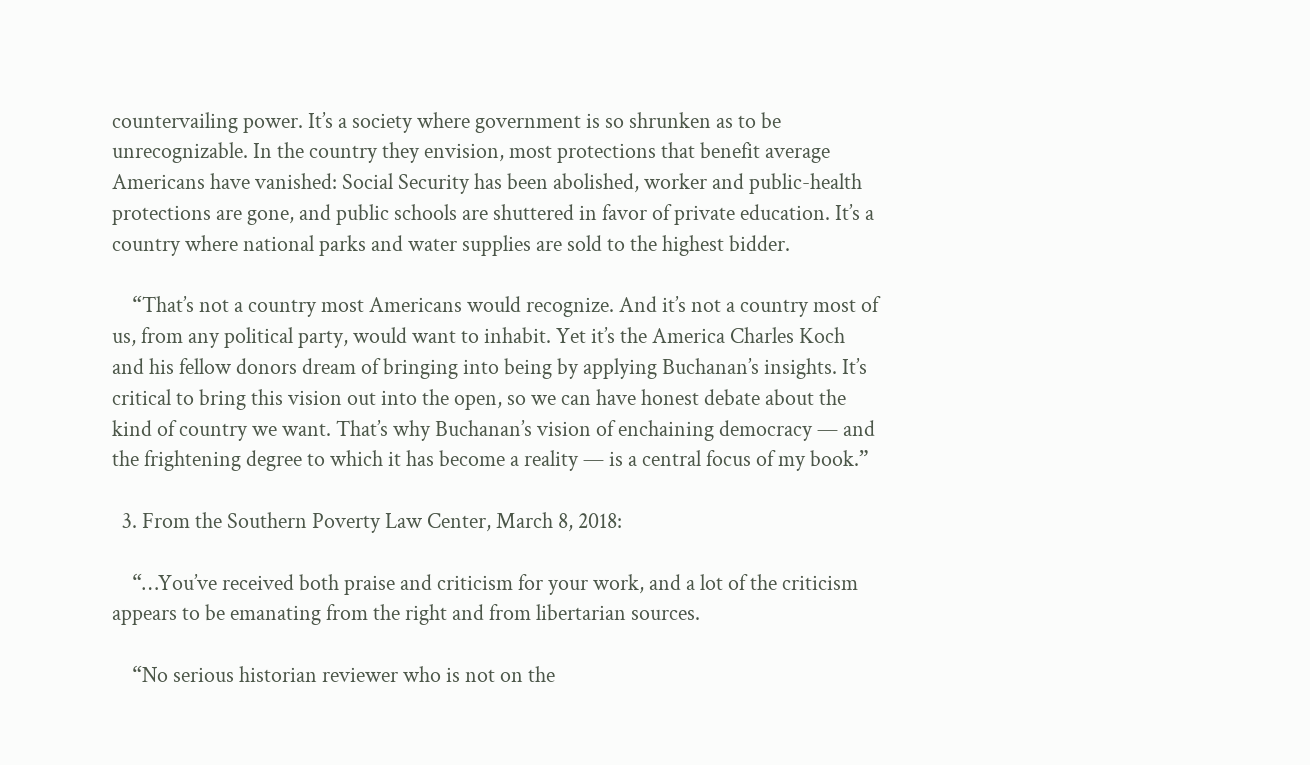countervailing power. It’s a society where government is so shrunken as to be unrecognizable. In the country they envision, most protections that benefit average Americans have vanished: Social Security has been abolished, worker and public-health protections are gone, and public schools are shuttered in favor of private education. It’s a country where national parks and water supplies are sold to the highest bidder.

    “That’s not a country most Americans would recognize. And it’s not a country most of us, from any political party, would want to inhabit. Yet it’s the America Charles Koch and his fellow donors dream of bringing into being by applying Buchanan’s insights. It’s critical to bring this vision out into the open, so we can have honest debate about the kind of country we want. That’s why Buchanan’s vision of enchaining democracy — and the frightening degree to which it has become a reality — is a central focus of my book.”

  3. From the Southern Poverty Law Center, March 8, 2018:

    “…You’ve received both praise and criticism for your work, and a lot of the criticism appears to be emanating from the right and from libertarian sources.

    “No serious historian reviewer who is not on the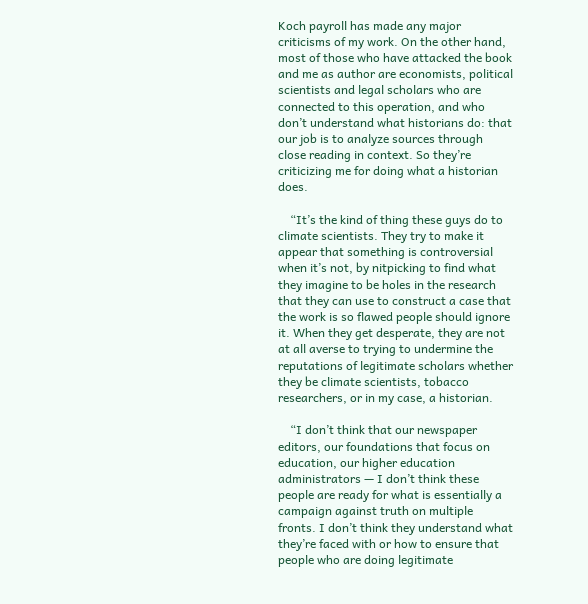Koch payroll has made any major criticisms of my work. On the other hand, most of those who have attacked the book and me as author are economists, political scientists and legal scholars who are connected to this operation, and who don’t understand what historians do: that our job is to analyze sources through close reading in context. So they’re criticizing me for doing what a historian does.

    “It’s the kind of thing these guys do to climate scientists. They try to make it appear that something is controversial when it’s not, by nitpicking to find what they imagine to be holes in the research that they can use to construct a case that the work is so flawed people should ignore it. When they get desperate, they are not at all averse to trying to undermine the reputations of legitimate scholars whether they be climate scientists, tobacco researchers, or in my case, a historian.

    “I don’t think that our newspaper editors, our foundations that focus on education, our higher education administrators — I don’t think these people are ready for what is essentially a campaign against truth on multiple fronts. I don’t think they understand what they’re faced with or how to ensure that people who are doing legitimate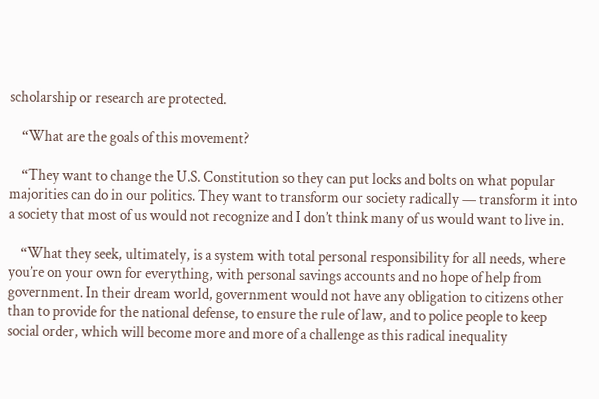scholarship or research are protected.

    “What are the goals of this movement?

    “They want to change the U.S. Constitution so they can put locks and bolts on what popular majorities can do in our politics. They want to transform our society radically — transform it into a society that most of us would not recognize and I don’t think many of us would want to live in.

    “What they seek, ultimately, is a system with total personal responsibility for all needs, where you’re on your own for everything, with personal savings accounts and no hope of help from government. In their dream world, government would not have any obligation to citizens other than to provide for the national defense, to ensure the rule of law, and to police people to keep social order, which will become more and more of a challenge as this radical inequality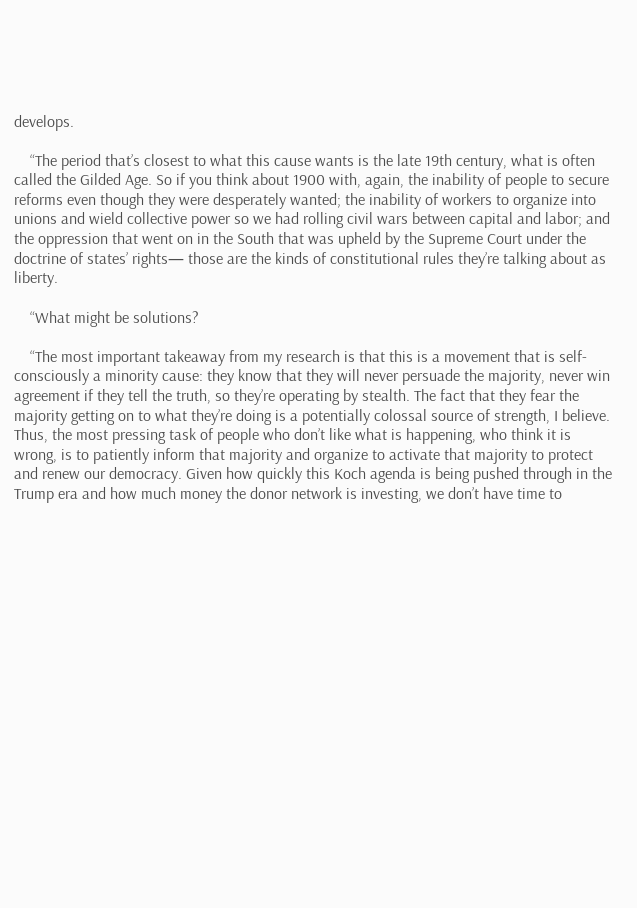develops.

    “The period that’s closest to what this cause wants is the late 19th century, what is often called the Gilded Age. So if you think about 1900 with, again, the inability of people to secure reforms even though they were desperately wanted; the inability of workers to organize into unions and wield collective power so we had rolling civil wars between capital and labor; and the oppression that went on in the South that was upheld by the Supreme Court under the doctrine of states’ rights— those are the kinds of constitutional rules they’re talking about as liberty.

    “What might be solutions?

    “The most important takeaway from my research is that this is a movement that is self-consciously a minority cause: they know that they will never persuade the majority, never win agreement if they tell the truth, so they’re operating by stealth. The fact that they fear the majority getting on to what they’re doing is a potentially colossal source of strength, I believe. Thus, the most pressing task of people who don’t like what is happening, who think it is wrong, is to patiently inform that majority and organize to activate that majority to protect and renew our democracy. Given how quickly this Koch agenda is being pushed through in the Trump era and how much money the donor network is investing, we don’t have time to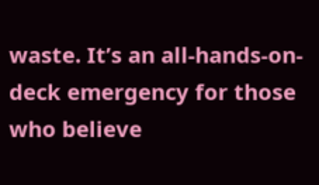waste. It’s an all-hands-on-deck emergency for those who believe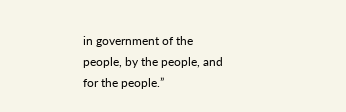in government of the people, by the people, and for the people.”